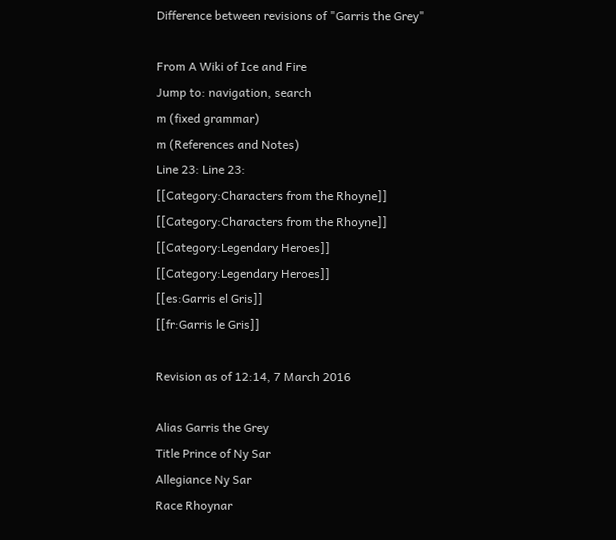Difference between revisions of "Garris the Grey"

From A Wiki of Ice and Fire
Jump to: navigation, search
m (fixed grammar)
m (References and Notes)
Line 23: Line 23:
[[Category:Characters from the Rhoyne]]
[[Category:Characters from the Rhoyne]]
[[Category:Legendary Heroes]]
[[Category:Legendary Heroes]]
[[es:Garris el Gris]]
[[fr:Garris le Gris]]

Revision as of 12:14, 7 March 2016

Alias Garris the Grey
Title Prince of Ny Sar
Allegiance Ny Sar
Race Rhoynar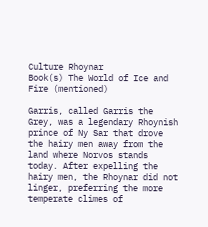Culture Rhoynar
Book(s) The World of Ice and Fire (mentioned)

Garris, called Garris the Grey, was a legendary Rhoynish prince of Ny Sar that drove the hairy men away from the land where Norvos stands today. After expelling the hairy men, the Rhoynar did not linger, preferring the more temperate climes of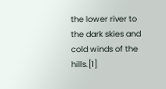the lower river to the dark skies and cold winds of the hills.[1]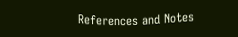References and Notes